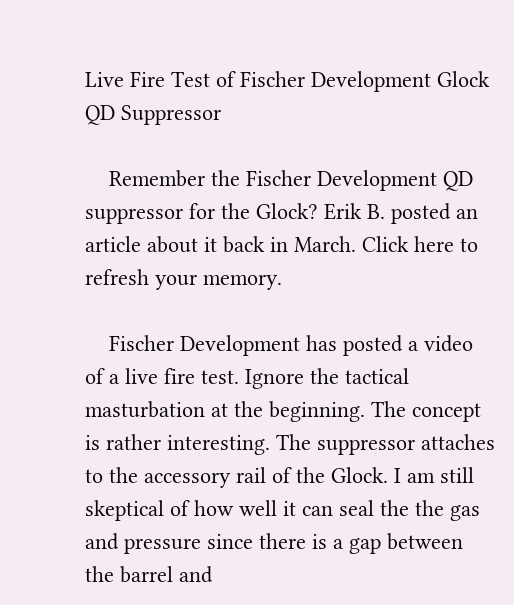Live Fire Test of Fischer Development Glock QD Suppressor

    Remember the Fischer Development QD suppressor for the Glock? Erik B. posted an article about it back in March. Click here to refresh your memory.

    Fischer Development has posted a video of a live fire test. Ignore the tactical masturbation at the beginning. The concept is rather interesting. The suppressor attaches to the accessory rail of the Glock. I am still skeptical of how well it can seal the the gas and pressure since there is a gap between the barrel and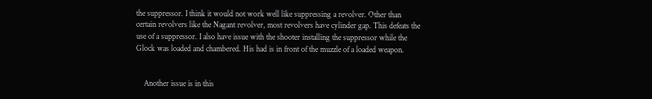the suppressor. I think it would not work well like suppressing a revolver. Other than certain revolvers like the Nagant revolver, most revolvers have cylinder gap. This defeats the use of a suppressor. I also have issue with the shooter installing the suppressor while the Glock was loaded and chambered. His had is in front of the muzzle of a loaded weapon.


    Another issue is in this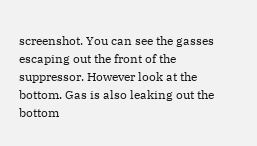screenshot. You can see the gasses escaping out the front of the suppressor. However look at the bottom. Gas is also leaking out the bottom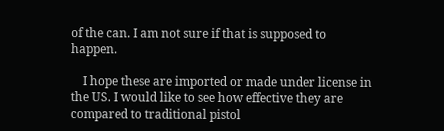of the can. I am not sure if that is supposed to happen.

    I hope these are imported or made under license in the US. I would like to see how effective they are compared to traditional pistol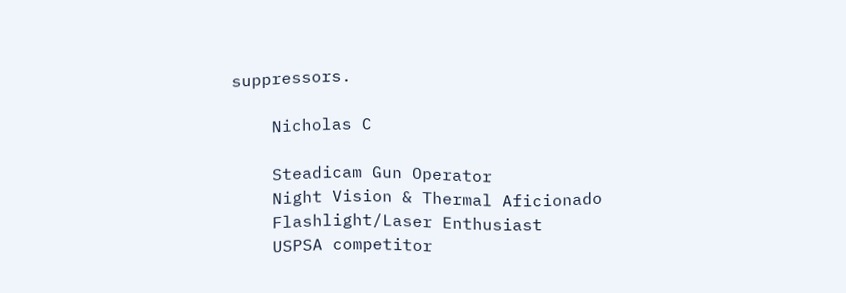suppressors.

    Nicholas C

    Steadicam Gun Operator
    Night Vision & Thermal Aficionado
    Flashlight/Laser Enthusiast
    USPSA competitor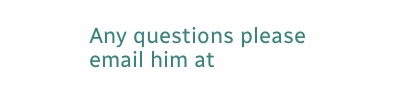Any questions please email him at